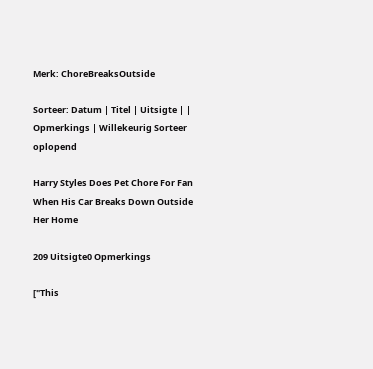Merk: ChoreBreaksOutside

Sorteer: Datum | Titel | Uitsigte | | Opmerkings | Willekeurig Sorteer oplopend

Harry Styles Does Pet Chore For Fan When His Car Breaks Down Outside Her Home

209 Uitsigte0 Opmerkings

["This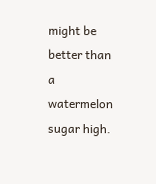might be better than a watermelon sugar high.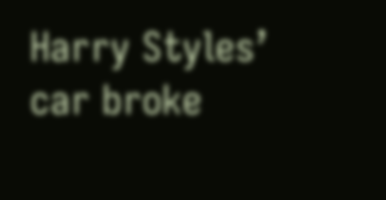Harry Styles’ car broke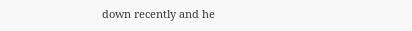down recently and he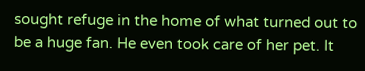sought refuge in the home of what turned out to be a huge fan. He even took care of her pet. It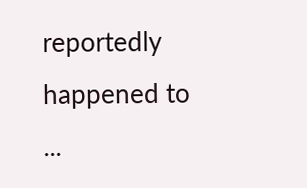reportedly happened to ...